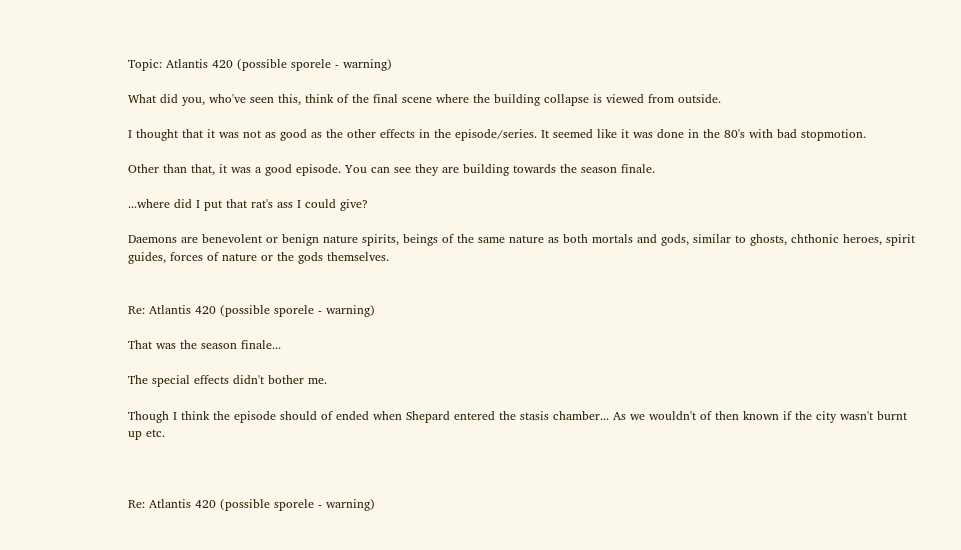Topic: Atlantis 420 (possible sporele - warning)

What did you, who've seen this, think of the final scene where the building collapse is viewed from outside.

I thought that it was not as good as the other effects in the episode/series. It seemed like it was done in the 80's with bad stopmotion.

Other than that, it was a good episode. You can see they are building towards the season finale.

...where did I put that rat's ass I could give?

Daemons are benevolent or benign nature spirits, beings of the same nature as both mortals and gods, similar to ghosts, chthonic heroes, spirit guides, forces of nature or the gods themselves.


Re: Atlantis 420 (possible sporele - warning)

That was the season finale...

The special effects didn't bother me.

Though I think the episode should of ended when Shepard entered the stasis chamber... As we wouldn't of then known if the city wasn't burnt up etc.



Re: Atlantis 420 (possible sporele - warning)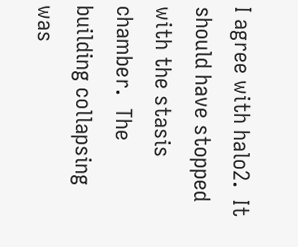I agree with halo2.  It should have stopped with the stasis chamber.  The building collapsing was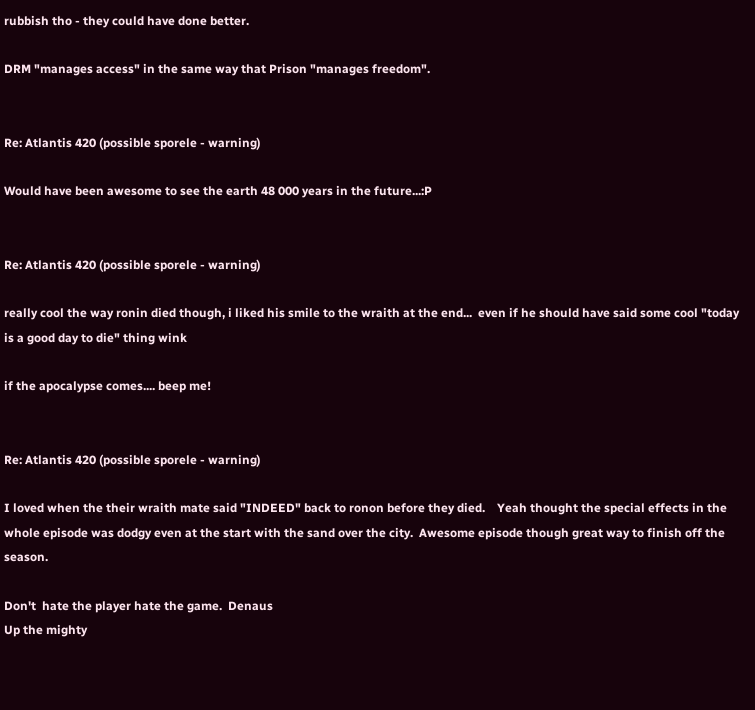rubbish tho - they could have done better.

DRM "manages access" in the same way that Prison "manages freedom".


Re: Atlantis 420 (possible sporele - warning)

Would have been awesome to see the earth 48 000 years in the future...:P


Re: Atlantis 420 (possible sporele - warning)

really cool the way ronin died though, i liked his smile to the wraith at the end...  even if he should have said some cool "today is a good day to die" thing wink

if the apocalypse comes.... beep me!


Re: Atlantis 420 (possible sporele - warning)

I loved when the their wraith mate said "INDEED" back to ronon before they died.    Yeah thought the special effects in the whole episode was dodgy even at the start with the sand over the city.  Awesome episode though great way to finish off the season.

Don't  hate the player hate the game.  Denaus
Up the mighty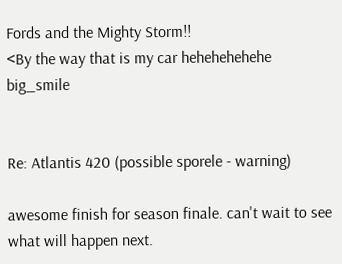Fords and the Mighty Storm!!
<By the way that is my car hehehehehehe big_smile


Re: Atlantis 420 (possible sporele - warning)

awesome finish for season finale. can't wait to see what will happen next.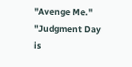"Avenge Me."
"Judgment Day is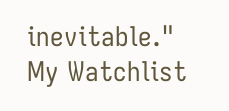inevitable."
My Watchlist